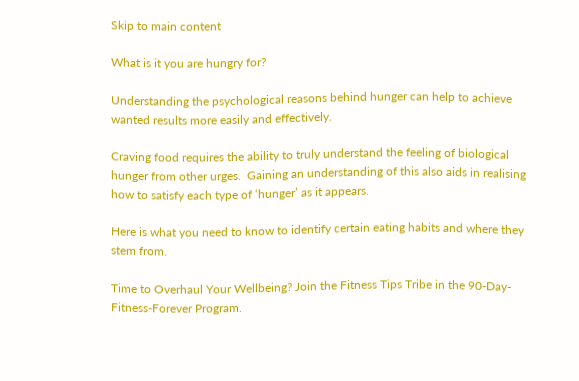Skip to main content

What is it you are hungry for?

Understanding the psychological reasons behind hunger can help to achieve wanted results more easily and effectively.

Craving food requires the ability to truly understand the feeling of biological hunger from other urges.  Gaining an understanding of this also aids in realising how to satisfy each type of ‘hunger’ as it appears.

Here is what you need to know to identify certain eating habits and where they stem from.

Time to Overhaul Your Wellbeing? Join the Fitness Tips Tribe in the 90-Day-Fitness-Forever Program.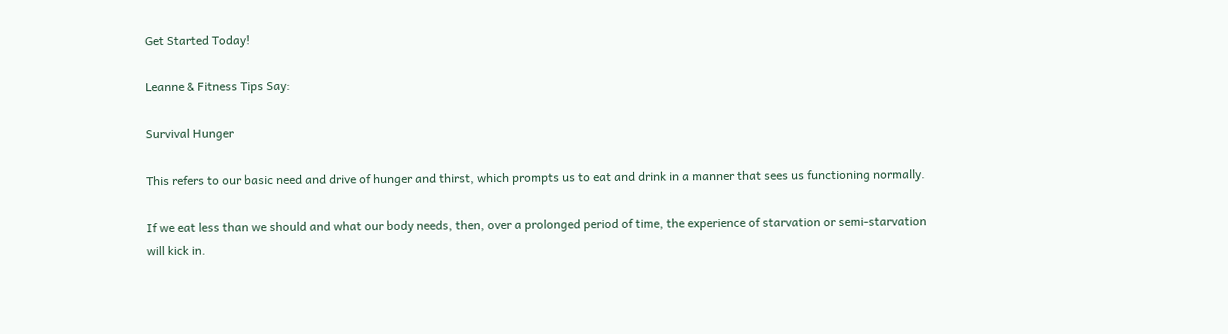Get Started Today!

Leanne & Fitness Tips Say:

Survival Hunger

This refers to our basic need and drive of hunger and thirst, which prompts us to eat and drink in a manner that sees us functioning normally.

If we eat less than we should and what our body needs, then, over a prolonged period of time, the experience of starvation or semi-starvation will kick in.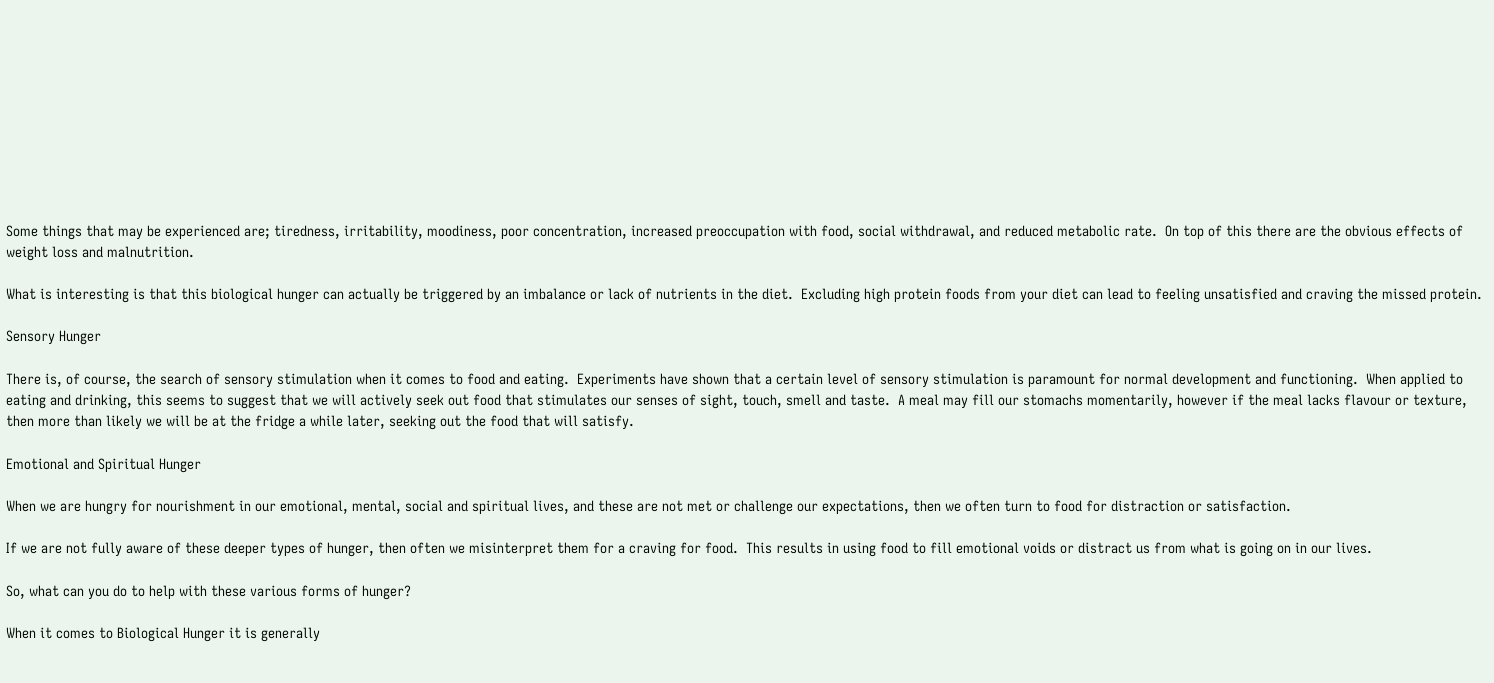Some things that may be experienced are; tiredness, irritability, moodiness, poor concentration, increased preoccupation with food, social withdrawal, and reduced metabolic rate.  On top of this there are the obvious effects of weight loss and malnutrition.

What is interesting is that this biological hunger can actually be triggered by an imbalance or lack of nutrients in the diet.  Excluding high protein foods from your diet can lead to feeling unsatisfied and craving the missed protein.

Sensory Hunger

There is, of course, the search of sensory stimulation when it comes to food and eating.  Experiments have shown that a certain level of sensory stimulation is paramount for normal development and functioning.  When applied to eating and drinking, this seems to suggest that we will actively seek out food that stimulates our senses of sight, touch, smell and taste.  A meal may fill our stomachs momentarily, however if the meal lacks flavour or texture, then more than likely we will be at the fridge a while later, seeking out the food that will satisfy.

Emotional and Spiritual Hunger

When we are hungry for nourishment in our emotional, mental, social and spiritual lives, and these are not met or challenge our expectations, then we often turn to food for distraction or satisfaction.

If we are not fully aware of these deeper types of hunger, then often we misinterpret them for a craving for food.  This results in using food to fill emotional voids or distract us from what is going on in our lives.

So, what can you do to help with these various forms of hunger?

When it comes to Biological Hunger it is generally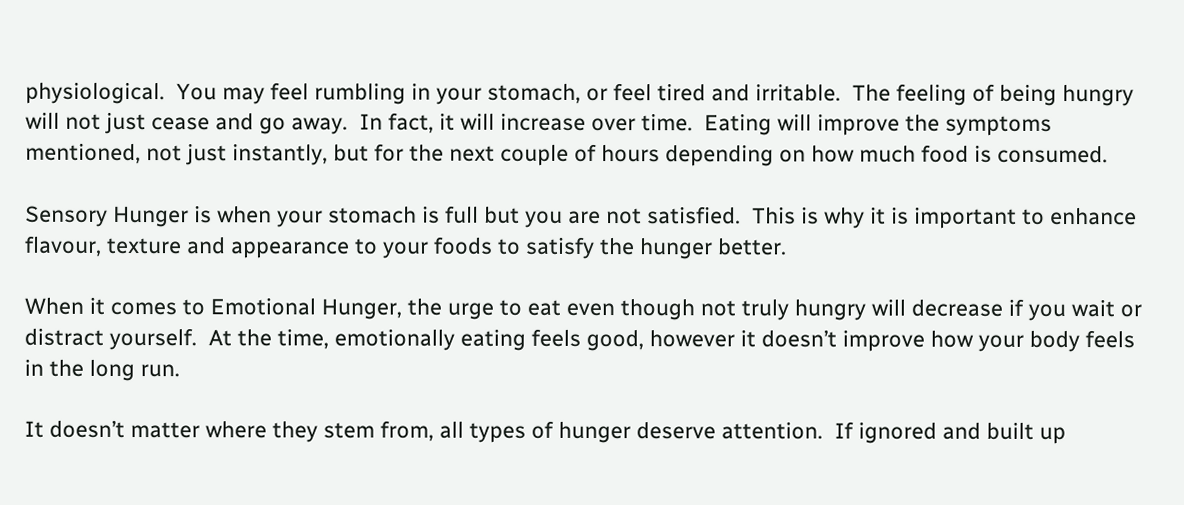physiological.  You may feel rumbling in your stomach, or feel tired and irritable.  The feeling of being hungry will not just cease and go away.  In fact, it will increase over time.  Eating will improve the symptoms mentioned, not just instantly, but for the next couple of hours depending on how much food is consumed.

Sensory Hunger is when your stomach is full but you are not satisfied.  This is why it is important to enhance flavour, texture and appearance to your foods to satisfy the hunger better.

When it comes to Emotional Hunger, the urge to eat even though not truly hungry will decrease if you wait or distract yourself.  At the time, emotionally eating feels good, however it doesn’t improve how your body feels in the long run.

It doesn’t matter where they stem from, all types of hunger deserve attention.  If ignored and built up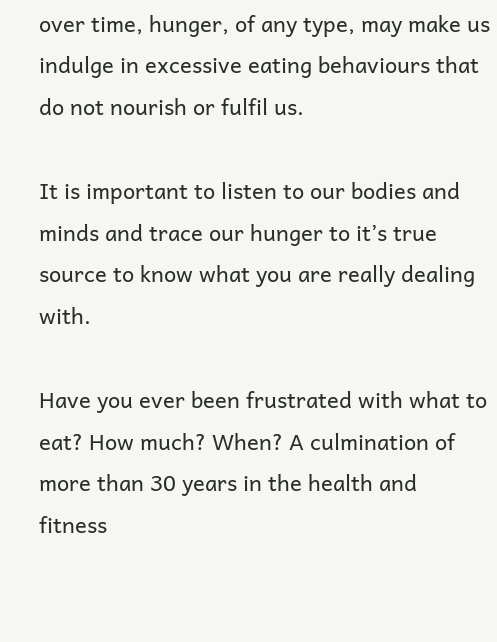over time, hunger, of any type, may make us indulge in excessive eating behaviours that do not nourish or fulfil us.

It is important to listen to our bodies and minds and trace our hunger to it’s true source to know what you are really dealing with.

Have you ever been frustrated with what to eat? How much? When? A culmination of more than 30 years in the health and fitness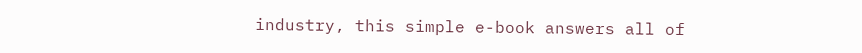industry, this simple e-book answers all of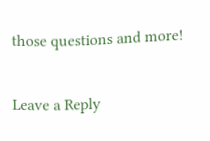those questions and more!

Leave a Reply